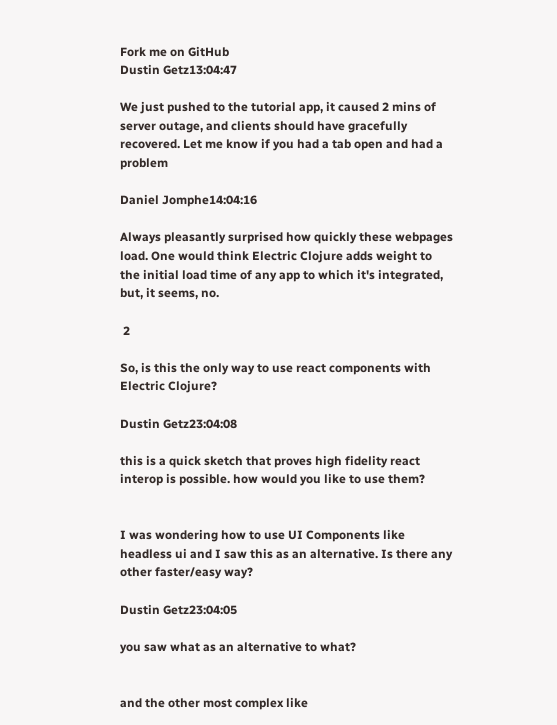Fork me on GitHub
Dustin Getz13:04:47

We just pushed to the tutorial app, it caused 2 mins of server outage, and clients should have gracefully recovered. Let me know if you had a tab open and had a problem

Daniel Jomphe14:04:16

Always pleasantly surprised how quickly these webpages load. One would think Electric Clojure adds weight to the initial load time of any app to which it's integrated, but, it seems, no.

 2

So, is this the only way to use react components with Electric Clojure?

Dustin Getz23:04:08

this is a quick sketch that proves high fidelity react interop is possible. how would you like to use them?


I was wondering how to use UI Components like headless ui and I saw this as an alternative. Is there any other faster/easy way?

Dustin Getz23:04:05

you saw what as an alternative to what?


and the other most complex like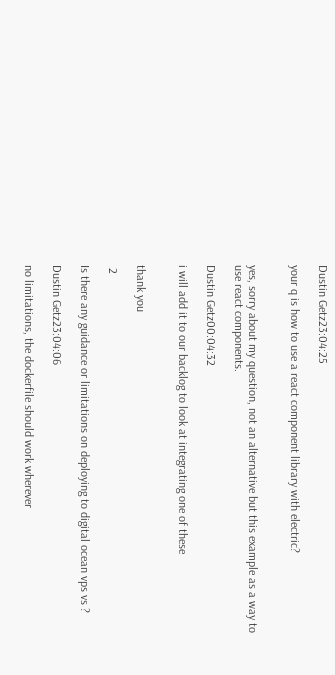Dustin Getz23:04:25

your q is how to use a react component library with electric?


yes, sorry about my question, not an alternative but this example as a way to use react components.

Dustin Getz00:04:32

i will add it to our backlog to look at integrating one of these


thank you

 2

Is there any guidance or limitations on deploying to digital ocean vps vs ?

Dustin Getz23:04:06

no limitations, the dockerfile should work wherever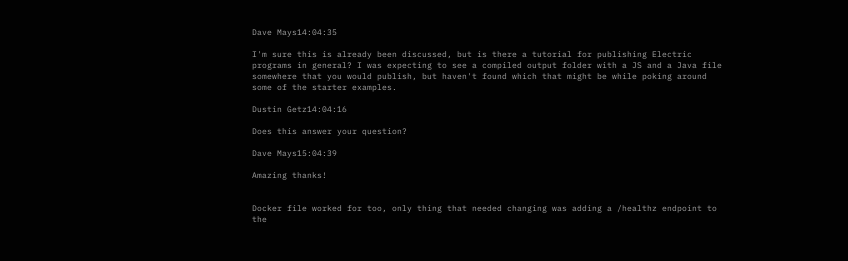Dave Mays14:04:35

I'm sure this is already been discussed, but is there a tutorial for publishing Electric programs in general? I was expecting to see a compiled output folder with a JS and a Java file somewhere that you would publish, but haven't found which that might be while poking around some of the starter examples.

Dustin Getz14:04:16

Does this answer your question?

Dave Mays15:04:39

Amazing thanks!


Docker file worked for too, only thing that needed changing was adding a /healthz endpoint to the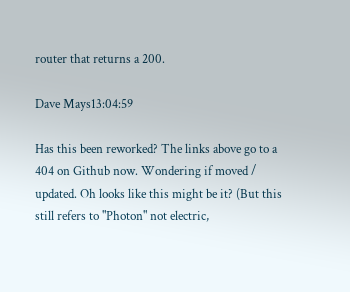router that returns a 200.

Dave Mays13:04:59

Has this been reworked? The links above go to a 404 on Github now. Wondering if moved / updated. Oh looks like this might be it? (But this still refers to "Photon" not electric,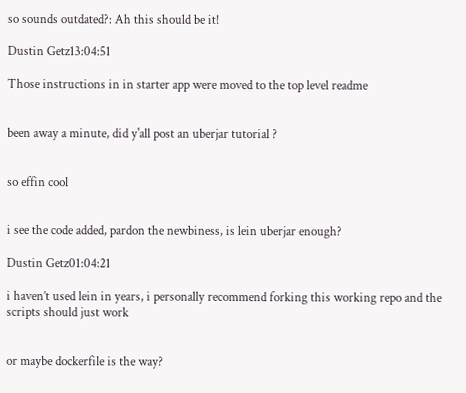so sounds outdated?: Ah this should be it!

Dustin Getz13:04:51

Those instructions in in starter app were moved to the top level readme


been away a minute, did y'all post an uberjar tutorial ?


so effin cool


i see the code added, pardon the newbiness, is lein uberjar enough?

Dustin Getz01:04:21

i haven’t used lein in years, i personally recommend forking this working repo and the scripts should just work


or maybe dockerfile is the way?